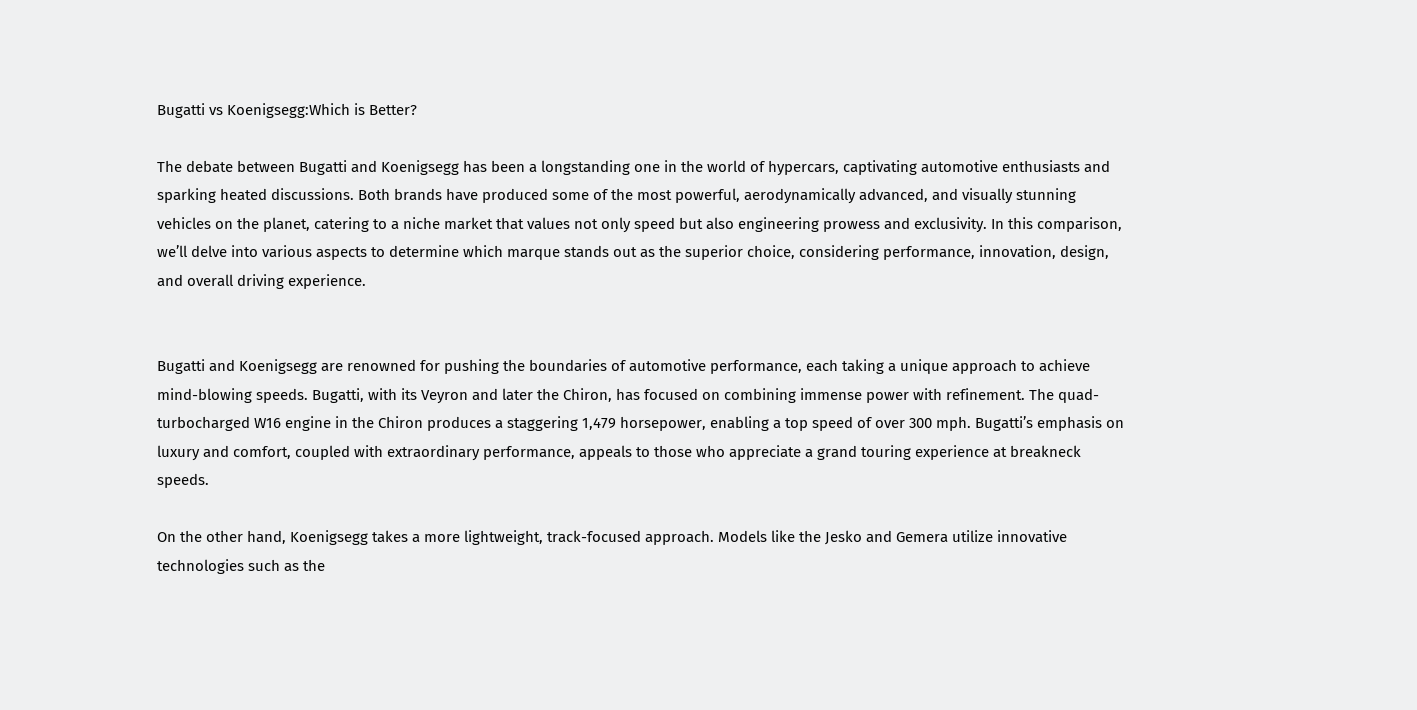Bugatti vs Koenigsegg:Which is Better?

The debate between Bugatti and Koenigsegg has been a longstanding one in the world of hypercars, captivating automotive enthusiasts and sparking heated discussions. Both brands have produced some of the most powerful, aerodynamically advanced, and visually stunning vehicles on the planet, catering to a niche market that values not only speed but also engineering prowess and exclusivity. In this comparison, we’ll delve into various aspects to determine which marque stands out as the superior choice, considering performance, innovation, design, and overall driving experience.


Bugatti and Koenigsegg are renowned for pushing the boundaries of automotive performance, each taking a unique approach to achieve mind-blowing speeds. Bugatti, with its Veyron and later the Chiron, has focused on combining immense power with refinement. The quad-turbocharged W16 engine in the Chiron produces a staggering 1,479 horsepower, enabling a top speed of over 300 mph. Bugatti’s emphasis on luxury and comfort, coupled with extraordinary performance, appeals to those who appreciate a grand touring experience at breakneck speeds.

On the other hand, Koenigsegg takes a more lightweight, track-focused approach. Models like the Jesko and Gemera utilize innovative technologies such as the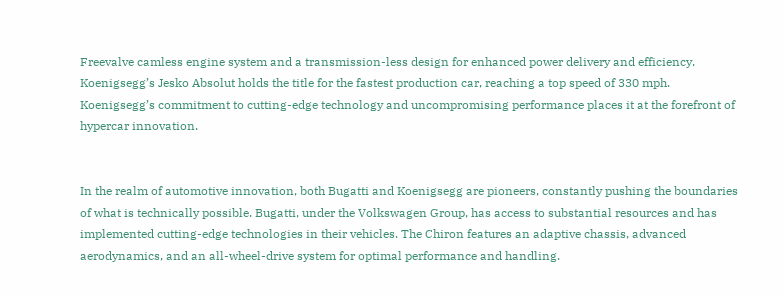Freevalve camless engine system and a transmission-less design for enhanced power delivery and efficiency. Koenigsegg’s Jesko Absolut holds the title for the fastest production car, reaching a top speed of 330 mph. Koenigsegg’s commitment to cutting-edge technology and uncompromising performance places it at the forefront of hypercar innovation.


In the realm of automotive innovation, both Bugatti and Koenigsegg are pioneers, constantly pushing the boundaries of what is technically possible. Bugatti, under the Volkswagen Group, has access to substantial resources and has implemented cutting-edge technologies in their vehicles. The Chiron features an adaptive chassis, advanced aerodynamics, and an all-wheel-drive system for optimal performance and handling.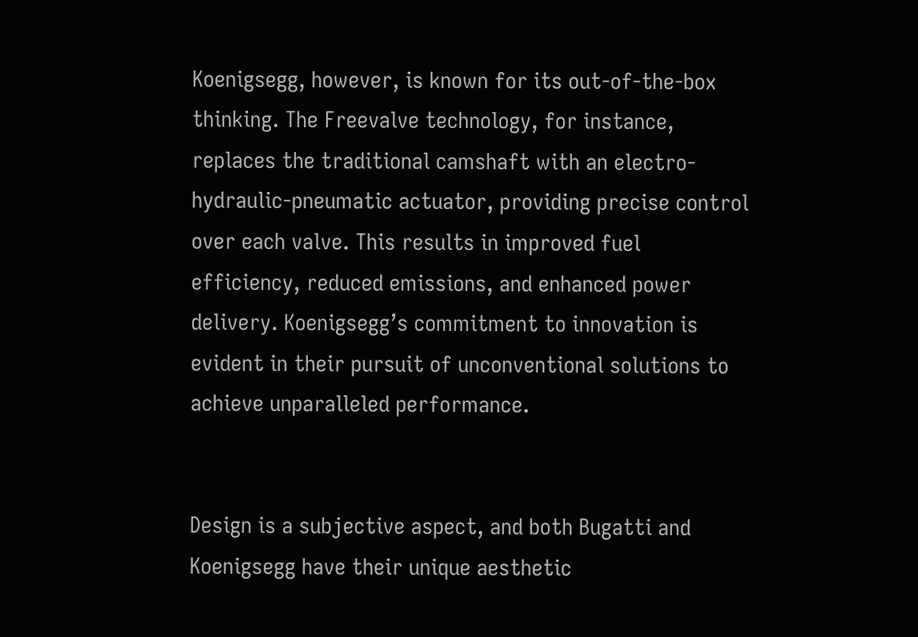Koenigsegg, however, is known for its out-of-the-box thinking. The Freevalve technology, for instance, replaces the traditional camshaft with an electro-hydraulic-pneumatic actuator, providing precise control over each valve. This results in improved fuel efficiency, reduced emissions, and enhanced power delivery. Koenigsegg’s commitment to innovation is evident in their pursuit of unconventional solutions to achieve unparalleled performance.


Design is a subjective aspect, and both Bugatti and Koenigsegg have their unique aesthetic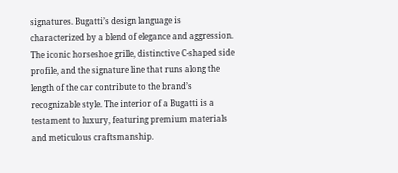signatures. Bugatti’s design language is characterized by a blend of elegance and aggression. The iconic horseshoe grille, distinctive C-shaped side profile, and the signature line that runs along the length of the car contribute to the brand’s recognizable style. The interior of a Bugatti is a testament to luxury, featuring premium materials and meticulous craftsmanship.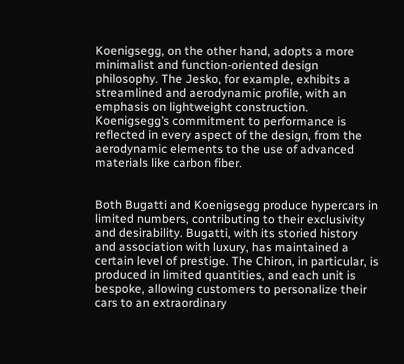Koenigsegg, on the other hand, adopts a more minimalist and function-oriented design philosophy. The Jesko, for example, exhibits a streamlined and aerodynamic profile, with an emphasis on lightweight construction. Koenigsegg’s commitment to performance is reflected in every aspect of the design, from the aerodynamic elements to the use of advanced materials like carbon fiber.


Both Bugatti and Koenigsegg produce hypercars in limited numbers, contributing to their exclusivity and desirability. Bugatti, with its storied history and association with luxury, has maintained a certain level of prestige. The Chiron, in particular, is produced in limited quantities, and each unit is bespoke, allowing customers to personalize their cars to an extraordinary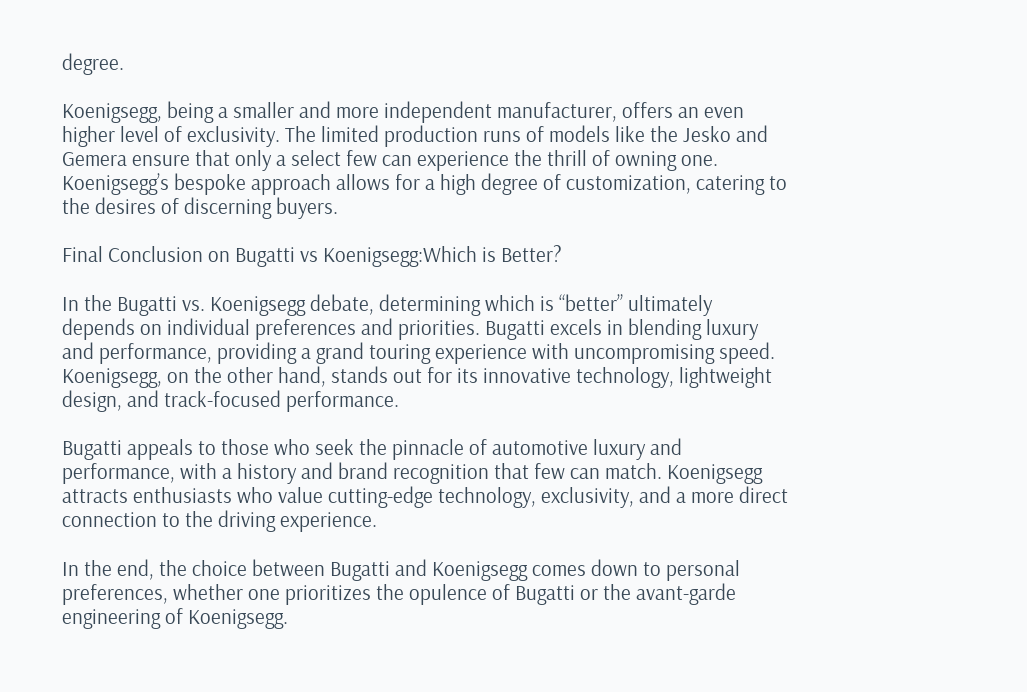degree.

Koenigsegg, being a smaller and more independent manufacturer, offers an even higher level of exclusivity. The limited production runs of models like the Jesko and Gemera ensure that only a select few can experience the thrill of owning one. Koenigsegg’s bespoke approach allows for a high degree of customization, catering to the desires of discerning buyers.

Final Conclusion on Bugatti vs Koenigsegg:Which is Better?

In the Bugatti vs. Koenigsegg debate, determining which is “better” ultimately depends on individual preferences and priorities. Bugatti excels in blending luxury and performance, providing a grand touring experience with uncompromising speed. Koenigsegg, on the other hand, stands out for its innovative technology, lightweight design, and track-focused performance.

Bugatti appeals to those who seek the pinnacle of automotive luxury and performance, with a history and brand recognition that few can match. Koenigsegg attracts enthusiasts who value cutting-edge technology, exclusivity, and a more direct connection to the driving experience.

In the end, the choice between Bugatti and Koenigsegg comes down to personal preferences, whether one prioritizes the opulence of Bugatti or the avant-garde engineering of Koenigsegg.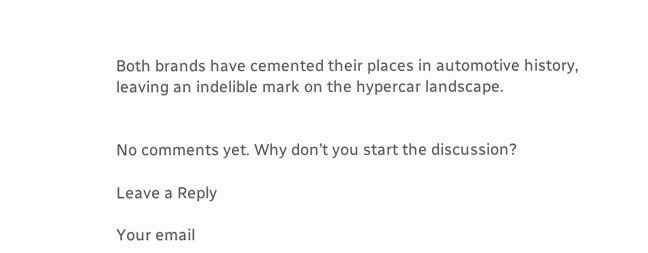Both brands have cemented their places in automotive history, leaving an indelible mark on the hypercar landscape.


No comments yet. Why don’t you start the discussion?

Leave a Reply

Your email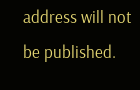address will not be published.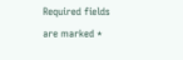Required fields are marked *